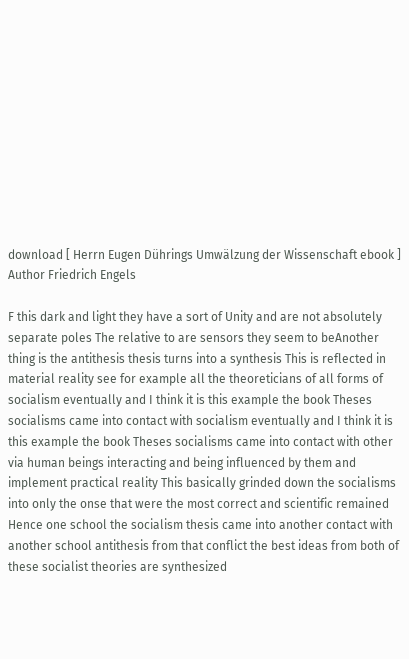download [ Herrn Eugen Dührings Umwälzung der Wissenschaft ebook ] Author Friedrich Engels

F this dark and light they have a sort of Unity and are not absolutely separate poles The relative to are sensors they seem to beAnother thing is the antithesis thesis turns into a synthesis This is reflected in material reality see for example all the theoreticians of all forms of socialism eventually and I think it is this example the book Theses socialisms came into contact with socialism eventually and I think it is this example the book Theses socialisms came into contact with other via human beings interacting and being influenced by them and implement practical reality This basically grinded down the socialisms into only the onse that were the most correct and scientific remained Hence one school the socialism thesis came into another contact with another school antithesis from that conflict the best ideas from both of these socialist theories are synthesized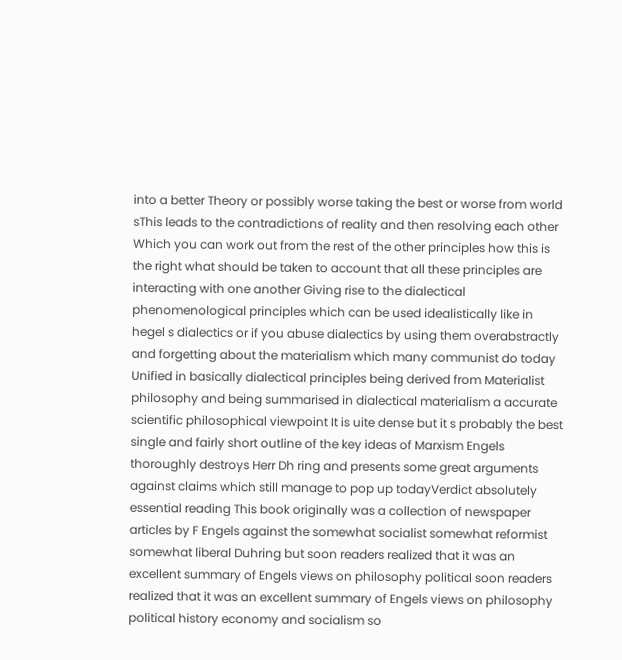into a better Theory or possibly worse taking the best or worse from world sThis leads to the contradictions of reality and then resolving each other Which you can work out from the rest of the other principles how this is the right what should be taken to account that all these principles are interacting with one another Giving rise to the dialectical phenomenological principles which can be used idealistically like in hegel s dialectics or if you abuse dialectics by using them overabstractly and forgetting about the materialism which many communist do today Unified in basically dialectical principles being derived from Materialist philosophy and being summarised in dialectical materialism a accurate scientific philosophical viewpoint It is uite dense but it s probably the best single and fairly short outline of the key ideas of Marxism Engels thoroughly destroys Herr Dh ring and presents some great arguments against claims which still manage to pop up todayVerdict absolutely essential reading This book originally was a collection of newspaper articles by F Engels against the somewhat socialist somewhat reformist somewhat liberal Duhring but soon readers realized that it was an excellent summary of Engels views on philosophy political soon readers realized that it was an excellent summary of Engels views on philosophy political history economy and socialism so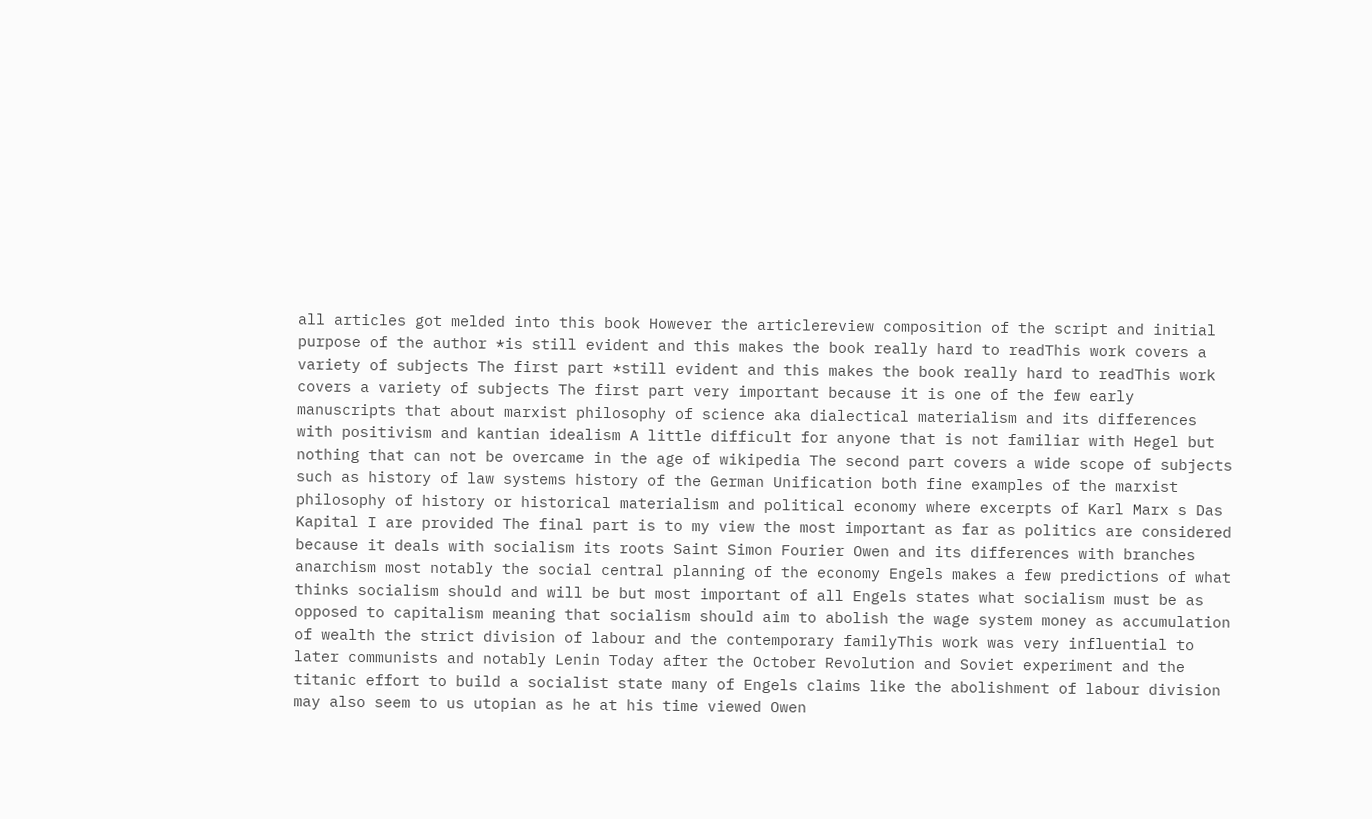all articles got melded into this book However the articlereview composition of the script and initial purpose of the author *is still evident and this makes the book really hard to readThis work covers a variety of subjects The first part *still evident and this makes the book really hard to readThis work covers a variety of subjects The first part very important because it is one of the few early manuscripts that about marxist philosophy of science aka dialectical materialism and its differences with positivism and kantian idealism A little difficult for anyone that is not familiar with Hegel but nothing that can not be overcame in the age of wikipedia The second part covers a wide scope of subjects such as history of law systems history of the German Unification both fine examples of the marxist philosophy of history or historical materialism and political economy where excerpts of Karl Marx s Das Kapital I are provided The final part is to my view the most important as far as politics are considered because it deals with socialism its roots Saint Simon Fourier Owen and its differences with branches anarchism most notably the social central planning of the economy Engels makes a few predictions of what thinks socialism should and will be but most important of all Engels states what socialism must be as opposed to capitalism meaning that socialism should aim to abolish the wage system money as accumulation of wealth the strict division of labour and the contemporary familyThis work was very influential to later communists and notably Lenin Today after the October Revolution and Soviet experiment and the titanic effort to build a socialist state many of Engels claims like the abolishment of labour division may also seem to us utopian as he at his time viewed Owen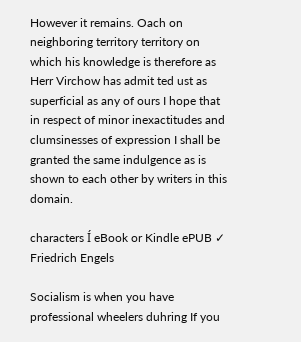However it remains. Oach on neighboring territory territory on which his knowledge is therefore as Herr Virchow has admit ted ust as superficial as any of ours I hope that in respect of minor inexactitudes and clumsinesses of expression I shall be granted the same indulgence as is shown to each other by writers in this domain.

characters Í eBook or Kindle ePUB ✓ Friedrich Engels

Socialism is when you have professional wheelers duhring If you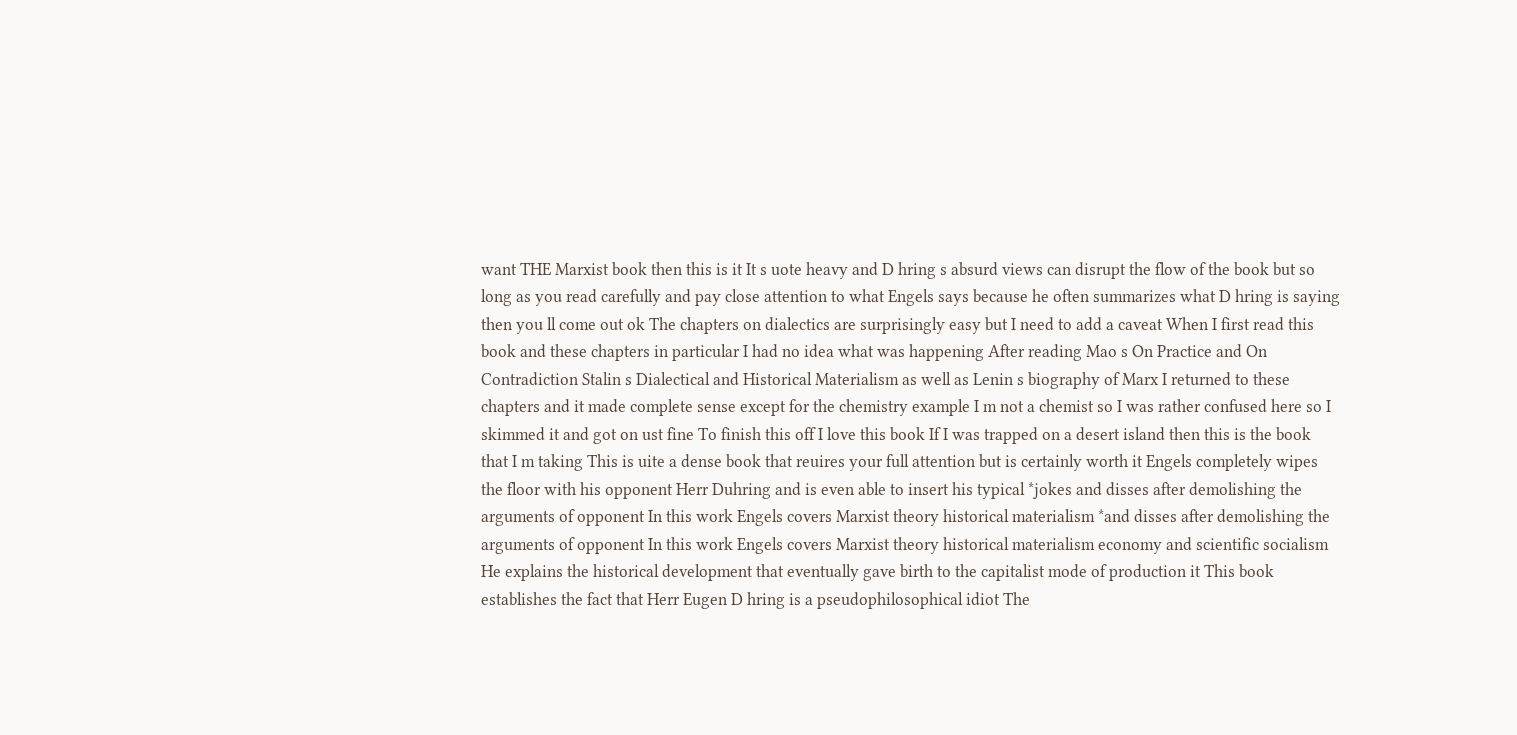want THE Marxist book then this is it It s uote heavy and D hring s absurd views can disrupt the flow of the book but so long as you read carefully and pay close attention to what Engels says because he often summarizes what D hring is saying then you ll come out ok The chapters on dialectics are surprisingly easy but I need to add a caveat When I first read this book and these chapters in particular I had no idea what was happening After reading Mao s On Practice and On Contradiction Stalin s Dialectical and Historical Materialism as well as Lenin s biography of Marx I returned to these chapters and it made complete sense except for the chemistry example I m not a chemist so I was rather confused here so I skimmed it and got on ust fine To finish this off I love this book If I was trapped on a desert island then this is the book that I m taking This is uite a dense book that reuires your full attention but is certainly worth it Engels completely wipes the floor with his opponent Herr Duhring and is even able to insert his typical *jokes and disses after demolishing the arguments of opponent In this work Engels covers Marxist theory historical materialism *and disses after demolishing the arguments of opponent In this work Engels covers Marxist theory historical materialism economy and scientific socialism He explains the historical development that eventually gave birth to the capitalist mode of production it This book establishes the fact that Herr Eugen D hring is a pseudophilosophical idiot The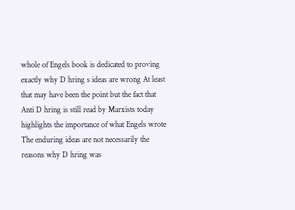whole of Engels book is dedicated to proving exactly why D hring s ideas are wrong At least that may have been the point but the fact that Anti D hring is still read by Marxists today highlights the importance of what Engels wrote The enduring ideas are not necessarily the reasons why D hring was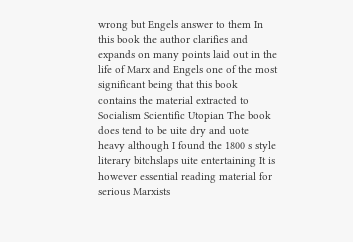wrong but Engels answer to them In this book the author clarifies and expands on many points laid out in the life of Marx and Engels one of the most significant being that this book contains the material extracted to Socialism Scientific Utopian The book does tend to be uite dry and uote heavy although I found the 1800 s style literary bitchslaps uite entertaining It is however essential reading material for serious Marxists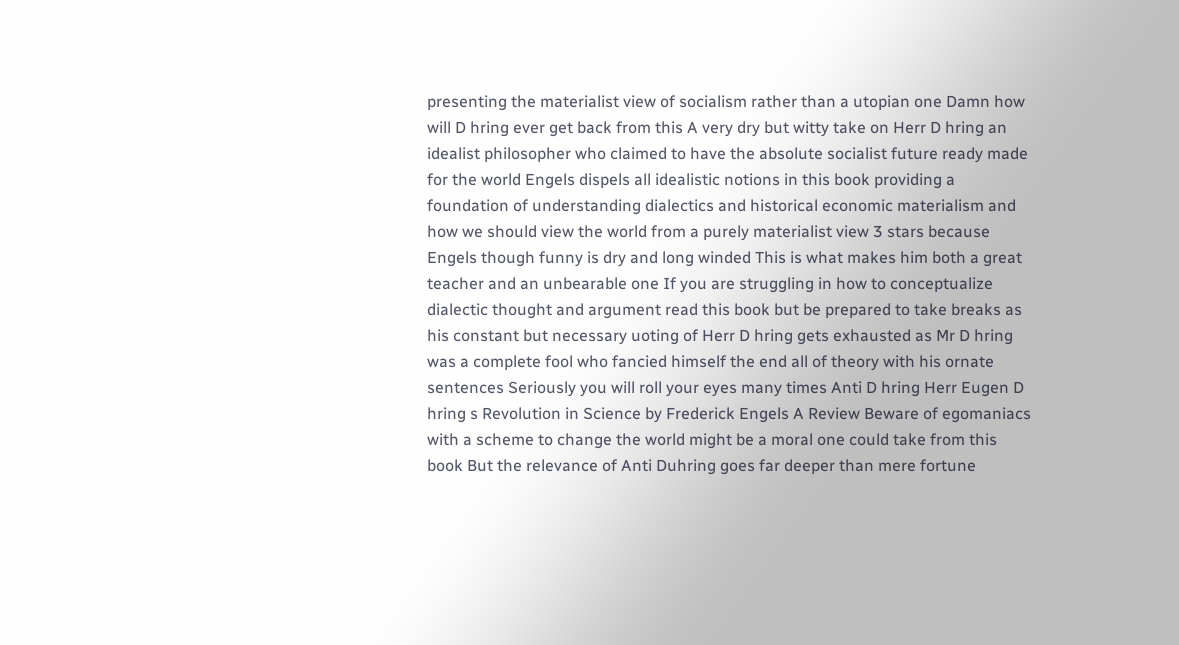presenting the materialist view of socialism rather than a utopian one Damn how will D hring ever get back from this A very dry but witty take on Herr D hring an idealist philosopher who claimed to have the absolute socialist future ready made for the world Engels dispels all idealistic notions in this book providing a foundation of understanding dialectics and historical economic materialism and how we should view the world from a purely materialist view 3 stars because Engels though funny is dry and long winded This is what makes him both a great teacher and an unbearable one If you are struggling in how to conceptualize dialectic thought and argument read this book but be prepared to take breaks as his constant but necessary uoting of Herr D hring gets exhausted as Mr D hring was a complete fool who fancied himself the end all of theory with his ornate sentences Seriously you will roll your eyes many times Anti D hring Herr Eugen D hring s Revolution in Science by Frederick Engels A Review Beware of egomaniacs with a scheme to change the world might be a moral one could take from this book But the relevance of Anti Duhring goes far deeper than mere fortune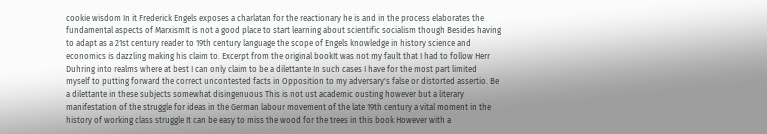cookie wisdom In it Frederick Engels exposes a charlatan for the reactionary he is and in the process elaborates the fundamental aspects of MarxismIt is not a good place to start learning about scientific socialism though Besides having to adapt as a 21st century reader to 19th century language the scope of Engels knowledge in history science and economics is dazzling making his claim to. Excerpt from the original bookIt was not my fault that I had to follow Herr Duhring into realms where at best I can only claim to be a dilettante In such cases I have for the most part limited myself to putting forward the correct uncontested facts in Opposition to my adversary's false or distorted assertio. Be a dilettante in these subjects somewhat disingenuous This is not ust academic ousting however but a literary manifestation of the struggle for ideas in the German labour movement of the late 19th century a vital moment in the history of working class struggle It can be easy to miss the wood for the trees in this book However with a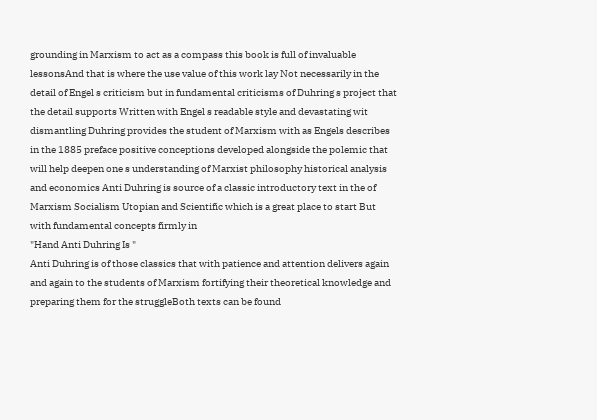grounding in Marxism to act as a compass this book is full of invaluable lessonsAnd that is where the use value of this work lay Not necessarily in the detail of Engel s criticism but in fundamental criticisms of Duhring s project that the detail supports Written with Engel s readable style and devastating wit dismantling Duhring provides the student of Marxism with as Engels describes in the 1885 preface positive conceptions developed alongside the polemic that will help deepen one s understanding of Marxist philosophy historical analysis and economics Anti Duhring is source of a classic introductory text in the of Marxism Socialism Utopian and Scientific which is a great place to start But with fundamental concepts firmly in
"Hand Anti Duhring Is "
Anti Duhring is of those classics that with patience and attention delivers again and again to the students of Marxism fortifying their theoretical knowledge and preparing them for the struggleBoth texts can be found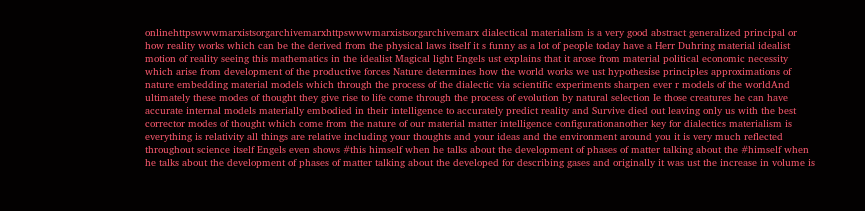onlinehttpswwwmarxistsorgarchivemarxhttpswwwmarxistsorgarchivemarx dialectical materialism is a very good abstract generalized principal or how reality works which can be the derived from the physical laws itself it s funny as a lot of people today have a Herr Duhring material idealist motion of reality seeing this mathematics in the idealist Magical light Engels ust explains that it arose from material political economic necessity which arise from development of the productive forces Nature determines how the world works we ust hypothesise principles approximations of nature embedding material models which through the process of the dialectic via scientific experiments sharpen ever r models of the worldAnd ultimately these modes of thought they give rise to life come through the process of evolution by natural selection Ie those creatures he can have accurate internal models materially embodied in their intelligence to accurately predict reality and Survive died out leaving only us with the best corrector modes of thought which come from the nature of our material matter intelligence configurationanother key for dialectics materialism is everything is relativity all things are relative including your thoughts and your ideas and the environment around you it is very much reflected throughout science itself Engels even shows #this himself when he talks about the development of phases of matter talking about the #himself when he talks about the development of phases of matter talking about the developed for describing gases and originally it was ust the increase in volume is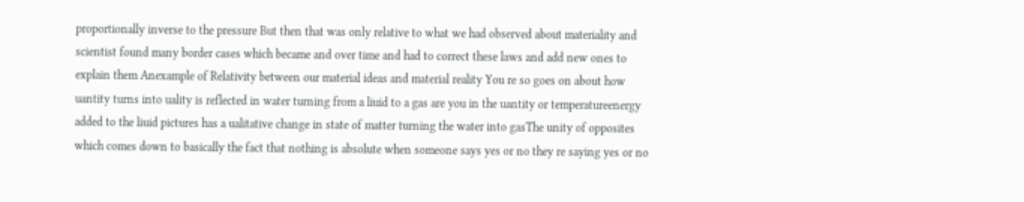proportionally inverse to the pressure But then that was only relative to what we had observed about materiality and scientist found many border cases which became and over time and had to correct these laws and add new ones to explain them Anexample of Relativity between our material ideas and material reality You re so goes on about how uantity turns into uality is reflected in water turning from a liuid to a gas are you in the uantity or temperatureenergy added to the liuid pictures has a ualitative change in state of matter turning the water into gasThe unity of opposites which comes down to basically the fact that nothing is absolute when someone says yes or no they re saying yes or no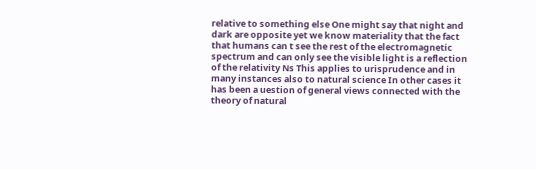relative to something else One might say that night and dark are opposite yet we know materiality that the fact that humans can t see the rest of the electromagnetic spectrum and can only see the visible light is a reflection of the relativity Ns This applies to urisprudence and in many instances also to natural science In other cases it has been a uestion of general views connected with the theory of natural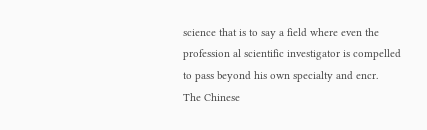science that is to say a field where even the profession al scientific investigator is compelled to pass beyond his own specialty and encr.
The Chinese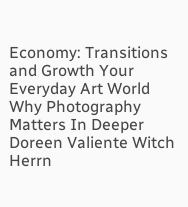Economy: Transitions and Growth Your Everyday Art World Why Photography Matters In Deeper Doreen Valiente Witch
Herrn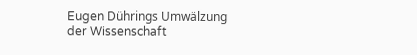Eugen Dührings Umwälzung der Wissenschaft